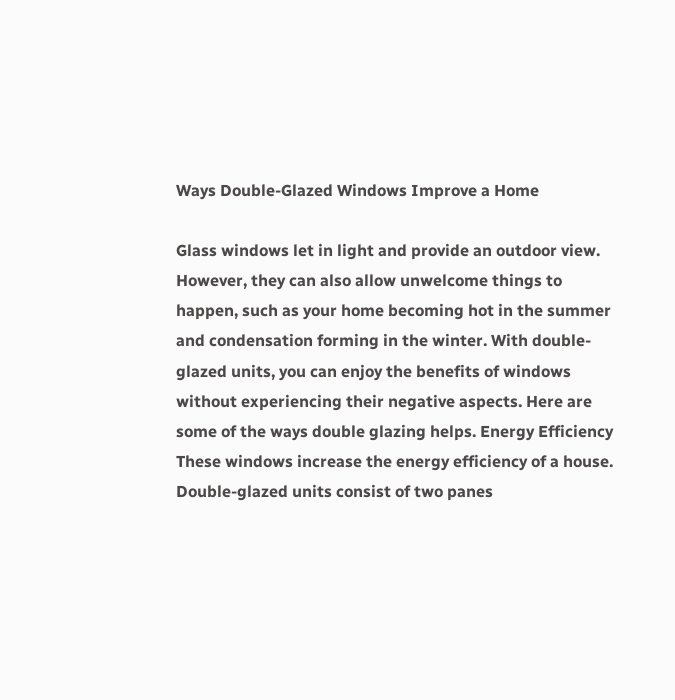Ways Double-Glazed Windows Improve a Home

Glass windows let in light and provide an outdoor view. However, they can also allow unwelcome things to happen, such as your home becoming hot in the summer and condensation forming in the winter. With double-glazed units, you can enjoy the benefits of windows without experiencing their negative aspects. Here are some of the ways double glazing helps. Energy Efficiency These windows increase the energy efficiency of a house. Double-glazed units consist of two panes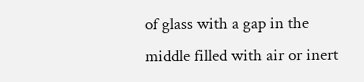of glass with a gap in the middle filled with air or inert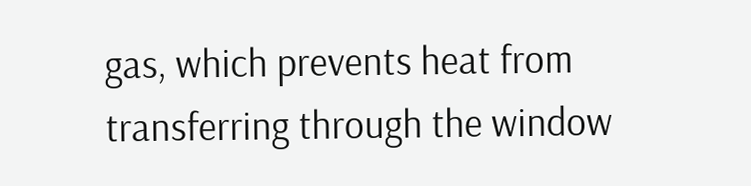gas, which prevents heat from transferring through the window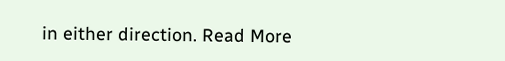in either direction. Read More